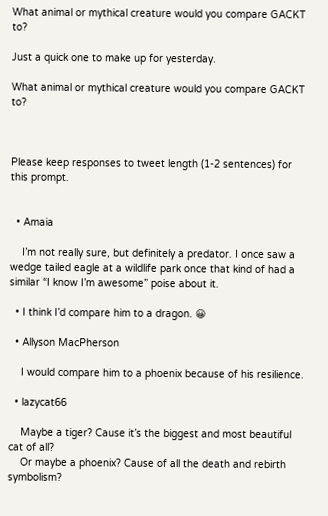What animal or mythical creature would you compare GACKT to?

Just a quick one to make up for yesterday.

What animal or mythical creature would you compare GACKT to?



Please keep responses to tweet length (1-2 sentences) for this prompt.


  • Amaia

    I’m not really sure, but definitely a predator. I once saw a wedge tailed eagle at a wildlife park once that kind of had a similar “I know I’m awesome” poise about it.

  • I think I’d compare him to a dragon. 😀

  • Allyson MacPherson

    I would compare him to a phoenix because of his resilience.

  • lazycat66

    Maybe a tiger? Cause it’s the biggest and most beautiful cat of all?
    Or maybe a phoenix? Cause of all the death and rebirth symbolism?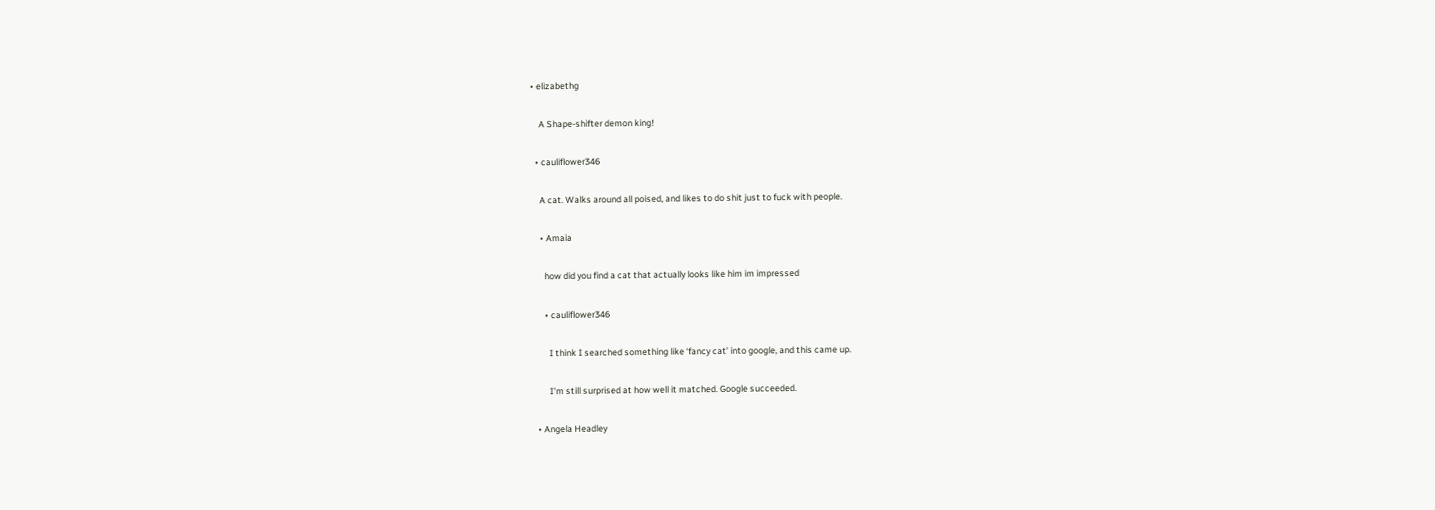• elizabethg

    A Shape-shifter demon king!

  • cauliflower346

    A cat. Walks around all poised, and likes to do shit just to fuck with people.

    • Amaia

      how did you find a cat that actually looks like him im impressed

      • cauliflower346

        I think I searched something like ‘fancy cat’ into google, and this came up.

        I’m still surprised at how well it matched. Google succeeded.

  • Angela Headley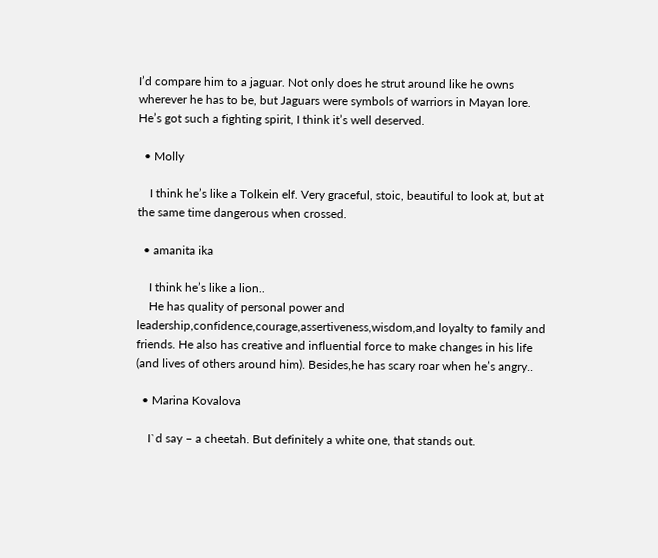I’d compare him to a jaguar. Not only does he strut around like he owns wherever he has to be, but Jaguars were symbols of warriors in Mayan lore. He’s got such a fighting spirit, I think it’s well deserved.

  • Molly

    I think he’s like a Tolkein elf. Very graceful, stoic, beautiful to look at, but at the same time dangerous when crossed.

  • amanita ika

    I think he’s like a lion..
    He has quality of personal power and leadership,confidence,courage,assertiveness,wisdom,and loyalty to family and friends. He also has creative and influential force to make changes in his life (and lives of others around him). Besides,he has scary roar when he’s angry..

  • Marina Kovalova

    I`d say – a cheetah. But definitely a white one, that stands out.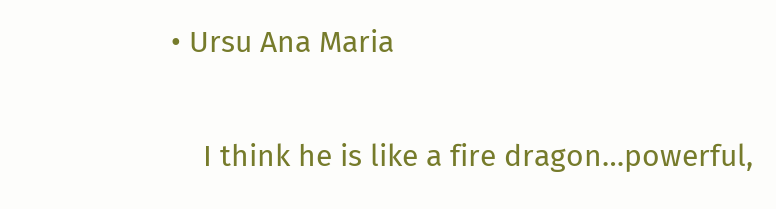• Ursu Ana Maria

    I think he is like a fire dragon…powerful,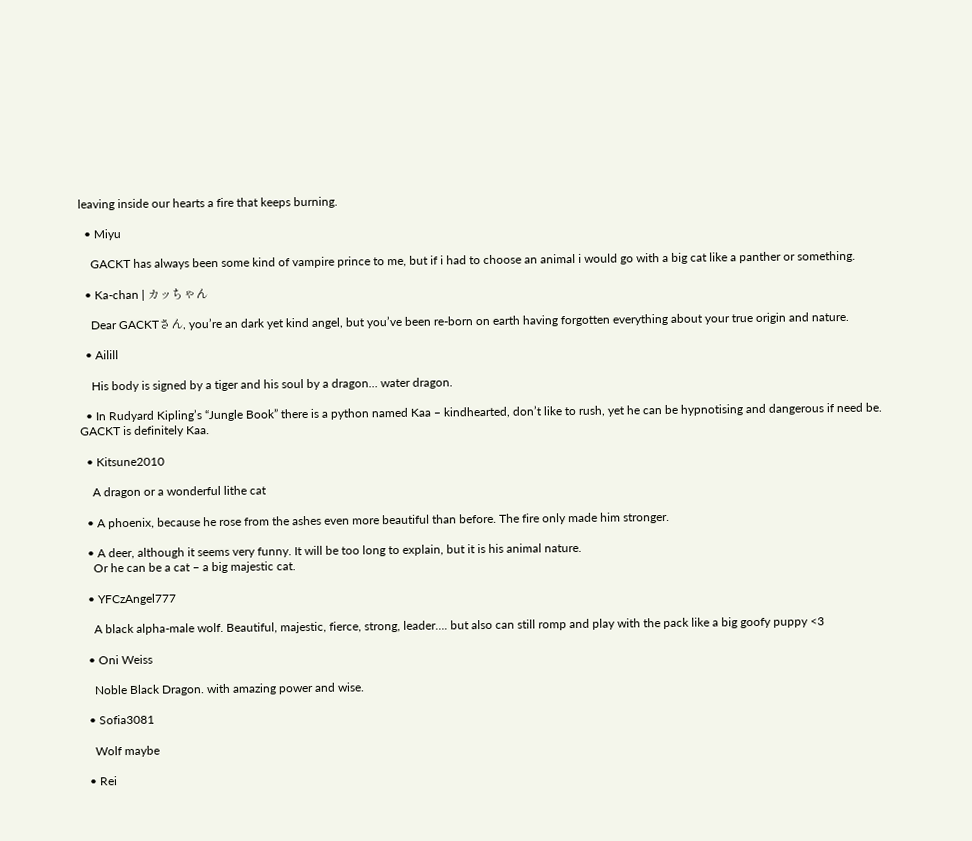leaving inside our hearts a fire that keeps burning.

  • Miyu

    GACKT has always been some kind of vampire prince to me, but if i had to choose an animal i would go with a big cat like a panther or something.

  • Ka-chan | カッちゃん

    Dear GACKTさん, you’re an dark yet kind angel, but you’ve been re-born on earth having forgotten everything about your true origin and nature.

  • Ailill

    His body is signed by a tiger and his soul by a dragon… water dragon.

  • In Rudyard Kipling’s “Jungle Book” there is a python named Kaa – kindhearted, don’t like to rush, yet he can be hypnotising and dangerous if need be. GACKT is definitely Kaa.

  • Kitsune2010

    A dragon or a wonderful lithe cat

  • A phoenix, because he rose from the ashes even more beautiful than before. The fire only made him stronger.

  • A deer, although it seems very funny. It will be too long to explain, but it is his animal nature.
    Or he can be a cat – a big majestic cat.

  • YFCzAngel777

    A black alpha-male wolf. Beautiful, majestic, fierce, strong, leader…. but also can still romp and play with the pack like a big goofy puppy <3

  • Oni Weiss

    Noble Black Dragon. with amazing power and wise.

  • Sofia3081

    Wolf maybe

  • Rei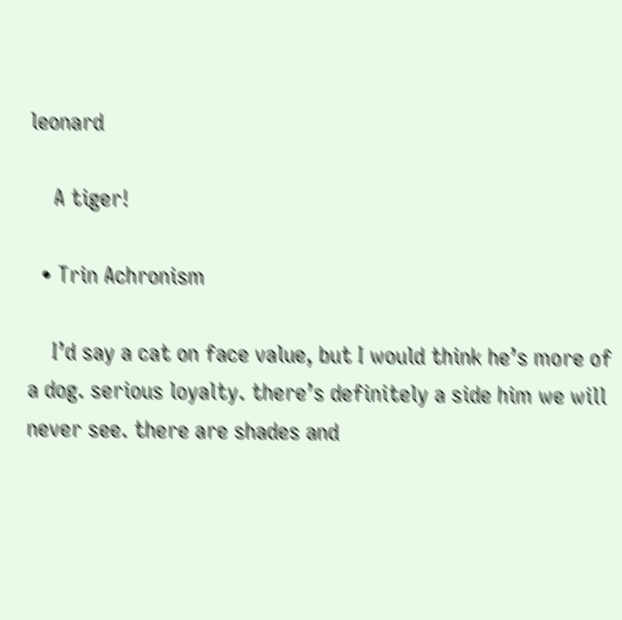leonard

    A tiger!

  • Trin Achronism

    I’d say a cat on face value, but I would think he’s more of a dog. serious loyalty. there’s definitely a side him we will never see. there are shades and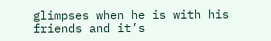glimpses when he is with his friends and it’s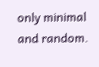only minimal and random.